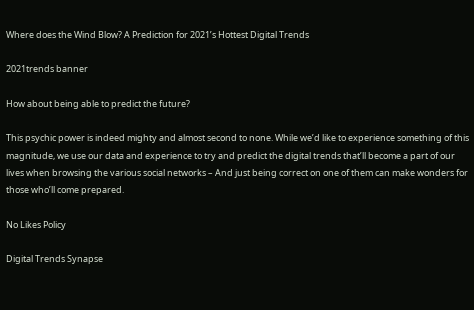Where does the Wind Blow? A Prediction for 2021’s Hottest Digital Trends

2021trends banner

How about being able to predict the future?

This psychic power is indeed mighty and almost second to none. While we’d like to experience something of this magnitude, we use our data and experience to try and predict the digital trends that’ll become a part of our lives when browsing the various social networks – And just being correct on one of them can make wonders for those who’ll come prepared.

No Likes Policy

Digital Trends Synapse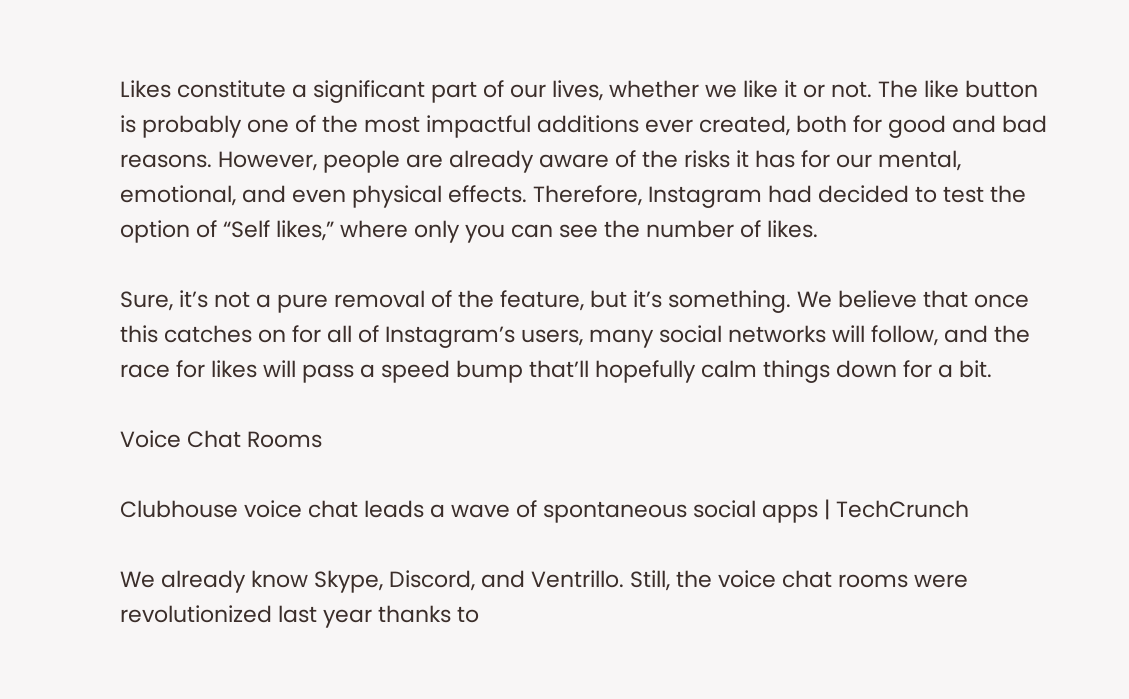Likes constitute a significant part of our lives, whether we like it or not. The like button is probably one of the most impactful additions ever created, both for good and bad reasons. However, people are already aware of the risks it has for our mental, emotional, and even physical effects. Therefore, Instagram had decided to test the option of “Self likes,” where only you can see the number of likes.

Sure, it’s not a pure removal of the feature, but it’s something. We believe that once this catches on for all of Instagram’s users, many social networks will follow, and the race for likes will pass a speed bump that’ll hopefully calm things down for a bit.

Voice Chat Rooms

Clubhouse voice chat leads a wave of spontaneous social apps | TechCrunch

We already know Skype, Discord, and Ventrillo. Still, the voice chat rooms were revolutionized last year thanks to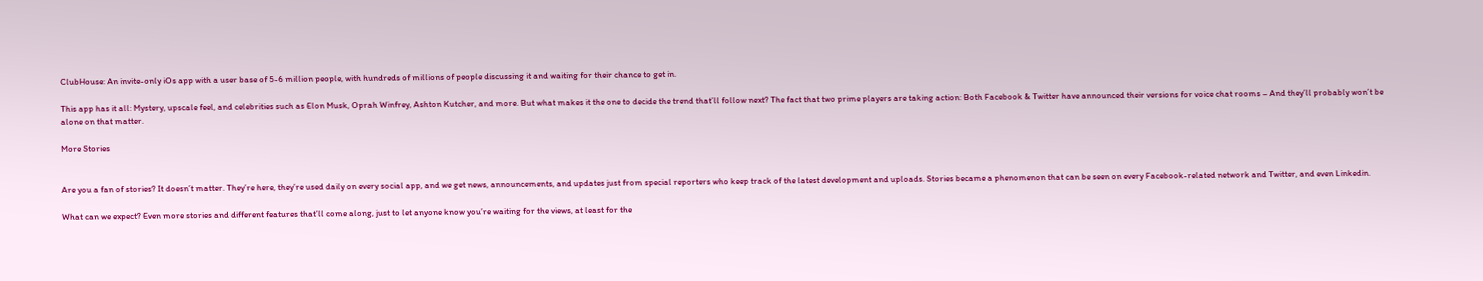ClubHouse: An invite-only iOs app with a user base of 5-6 million people, with hundreds of millions of people discussing it and waiting for their chance to get in.

This app has it all: Mystery, upscale feel, and celebrities such as Elon Musk, Oprah Winfrey, Ashton Kutcher, and more. But what makes it the one to decide the trend that’ll follow next? The fact that two prime players are taking action: Both Facebook & Twitter have announced their versions for voice chat rooms – And they’ll probably won’t be alone on that matter.

More Stories


Are you a fan of stories? It doesn’t matter. They’re here, they’re used daily on every social app, and we get news, announcements, and updates just from special reporters who keep track of the latest development and uploads. Stories became a phenomenon that can be seen on every Facebook-related network and Twitter, and even Linkedin.

What can we expect? Even more stories and different features that’ll come along, just to let anyone know you’re waiting for the views, at least for the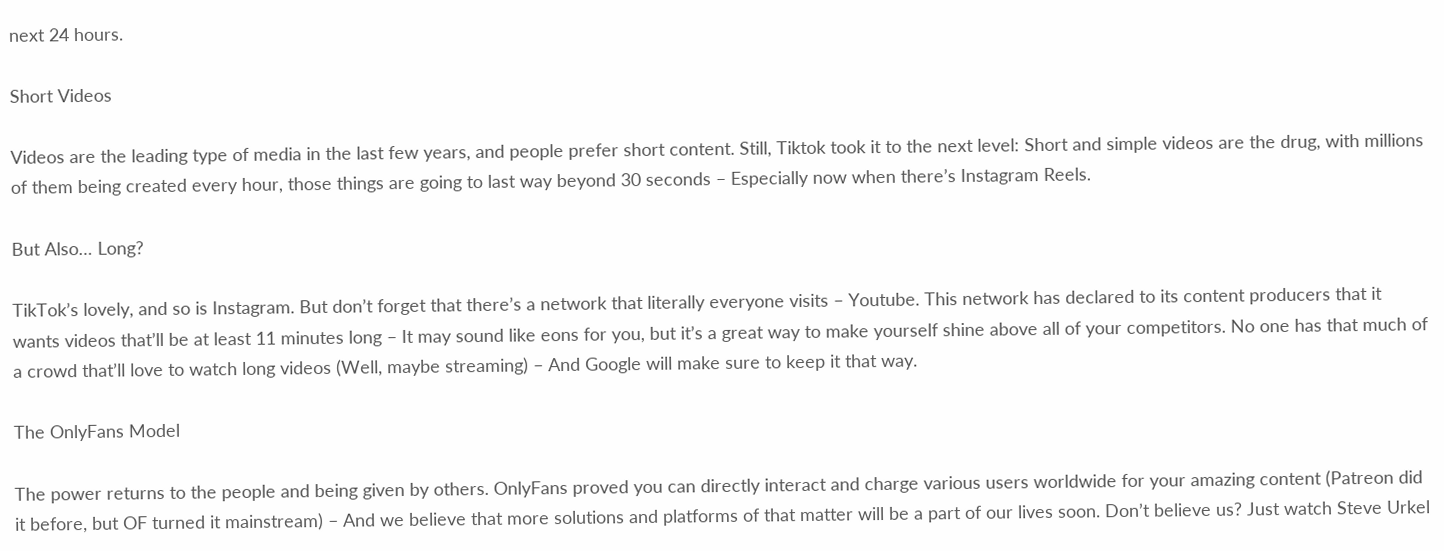next 24 hours.

Short Videos

Videos are the leading type of media in the last few years, and people prefer short content. Still, Tiktok took it to the next level: Short and simple videos are the drug, with millions of them being created every hour, those things are going to last way beyond 30 seconds – Especially now when there’s Instagram Reels.

But Also… Long?

TikTok’s lovely, and so is Instagram. But don’t forget that there’s a network that literally everyone visits – Youtube. This network has declared to its content producers that it wants videos that’ll be at least 11 minutes long – It may sound like eons for you, but it’s a great way to make yourself shine above all of your competitors. No one has that much of a crowd that’ll love to watch long videos (Well, maybe streaming) – And Google will make sure to keep it that way.

The OnlyFans Model

The power returns to the people and being given by others. OnlyFans proved you can directly interact and charge various users worldwide for your amazing content (Patreon did it before, but OF turned it mainstream) – And we believe that more solutions and platforms of that matter will be a part of our lives soon. Don’t believe us? Just watch Steve Urkel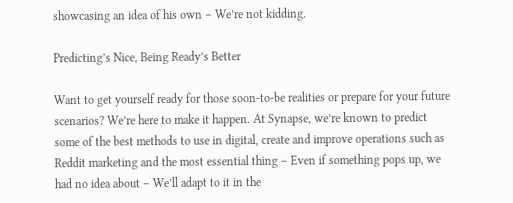showcasing an idea of his own – We’re not kidding.

Predicting’s Nice, Being Ready’s Better

Want to get yourself ready for those soon-to-be realities or prepare for your future scenarios? We’re here to make it happen. At Synapse, we’re known to predict some of the best methods to use in digital, create and improve operations such as Reddit marketing and the most essential thing – Even if something pops up, we had no idea about – We’ll adapt to it in the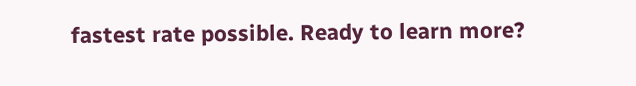fastest rate possible. Ready to learn more?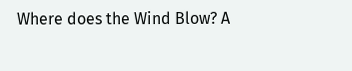Where does the Wind Blow? A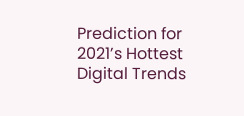Prediction for 2021’s Hottest Digital Trends